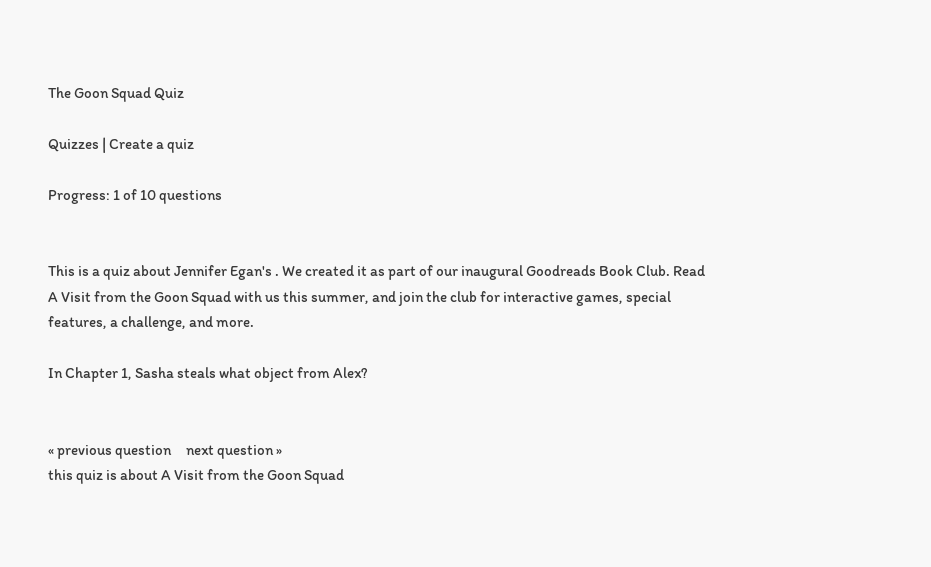The Goon Squad Quiz

Quizzes | Create a quiz

Progress: 1 of 10 questions


This is a quiz about Jennifer Egan's . We created it as part of our inaugural Goodreads Book Club. Read A Visit from the Goon Squad with us this summer, and join the club for interactive games, special features, a challenge, and more.

In Chapter 1, Sasha steals what object from Alex?


« previous question     next question »
this quiz is about A Visit from the Goon Squad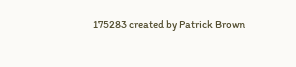175283 created by Patrick Brown